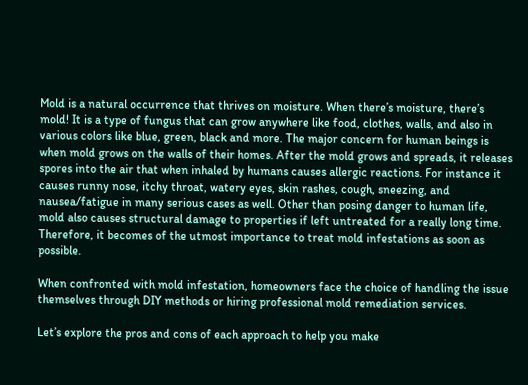Mold is a natural occurrence that thrives on moisture. When there’s moisture, there’s mold! It is a type of fungus that can grow anywhere like food, clothes, walls, and also in various colors like blue, green, black and more. The major concern for human beings is when mold grows on the walls of their homes. After the mold grows and spreads, it releases spores into the air that when inhaled by humans causes allergic reactions. For instance it causes runny nose, itchy throat, watery eyes, skin rashes, cough, sneezing, and nausea/fatigue in many serious cases as well. Other than posing danger to human life, mold also causes structural damage to properties if left untreated for a really long time. Therefore, it becomes of the utmost importance to treat mold infestations as soon as possible.

When confronted with mold infestation, homeowners face the choice of handling the issue themselves through DIY methods or hiring professional mold remediation services.

Let’s explore the pros and cons of each approach to help you make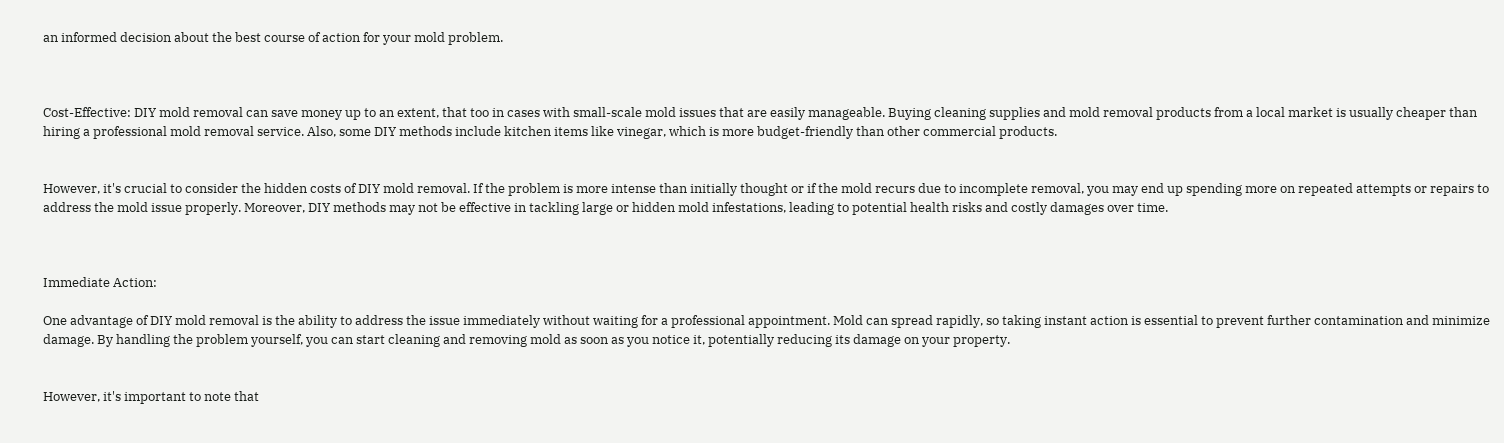an informed decision about the best course of action for your mold problem.



Cost-Effective: DIY mold removal can save money up to an extent, that too in cases with small-scale mold issues that are easily manageable. Buying cleaning supplies and mold removal products from a local market is usually cheaper than hiring a professional mold removal service. Also, some DIY methods include kitchen items like vinegar, which is more budget-friendly than other commercial products.


However, it's crucial to consider the hidden costs of DIY mold removal. If the problem is more intense than initially thought or if the mold recurs due to incomplete removal, you may end up spending more on repeated attempts or repairs to address the mold issue properly. Moreover, DIY methods may not be effective in tackling large or hidden mold infestations, leading to potential health risks and costly damages over time.



Immediate Action:

One advantage of DIY mold removal is the ability to address the issue immediately without waiting for a professional appointment. Mold can spread rapidly, so taking instant action is essential to prevent further contamination and minimize damage. By handling the problem yourself, you can start cleaning and removing mold as soon as you notice it, potentially reducing its damage on your property.


However, it's important to note that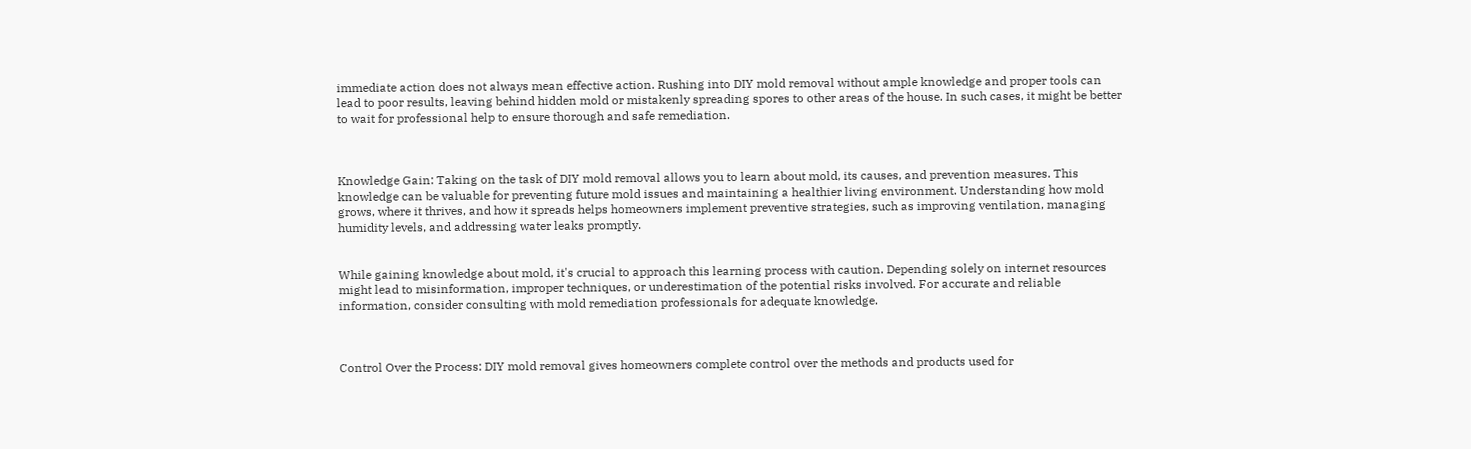immediate action does not always mean effective action. Rushing into DIY mold removal without ample knowledge and proper tools can lead to poor results, leaving behind hidden mold or mistakenly spreading spores to other areas of the house. In such cases, it might be better to wait for professional help to ensure thorough and safe remediation.



Knowledge Gain: Taking on the task of DIY mold removal allows you to learn about mold, its causes, and prevention measures. This knowledge can be valuable for preventing future mold issues and maintaining a healthier living environment. Understanding how mold grows, where it thrives, and how it spreads helps homeowners implement preventive strategies, such as improving ventilation, managing humidity levels, and addressing water leaks promptly.


While gaining knowledge about mold, it's crucial to approach this learning process with caution. Depending solely on internet resources might lead to misinformation, improper techniques, or underestimation of the potential risks involved. For accurate and reliable information, consider consulting with mold remediation professionals for adequate knowledge.



Control Over the Process: DIY mold removal gives homeowners complete control over the methods and products used for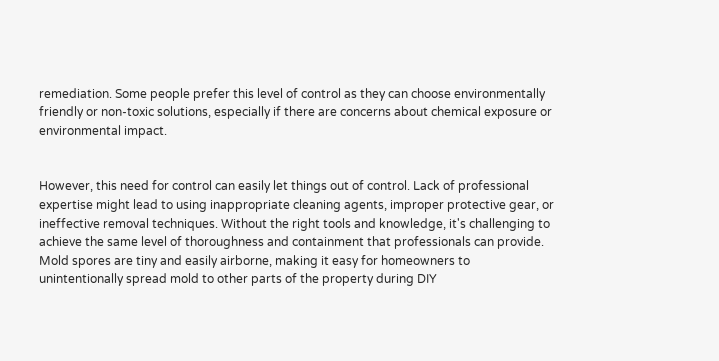remediation. Some people prefer this level of control as they can choose environmentally friendly or non-toxic solutions, especially if there are concerns about chemical exposure or environmental impact.


However, this need for control can easily let things out of control. Lack of professional expertise might lead to using inappropriate cleaning agents, improper protective gear, or ineffective removal techniques. Without the right tools and knowledge, it's challenging to achieve the same level of thoroughness and containment that professionals can provide. Mold spores are tiny and easily airborne, making it easy for homeowners to unintentionally spread mold to other parts of the property during DIY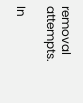removal attempts.

In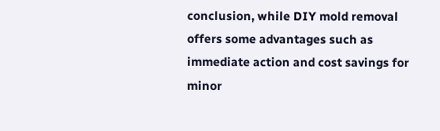conclusion, while DIY mold removal offers some advantages such as immediate action and cost savings for minor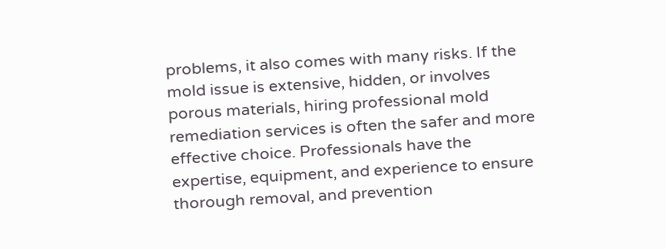problems, it also comes with many risks. If the mold issue is extensive, hidden, or involves porous materials, hiring professional mold remediation services is often the safer and more effective choice. Professionals have the expertise, equipment, and experience to ensure thorough removal, and prevention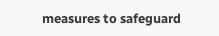measures to safeguard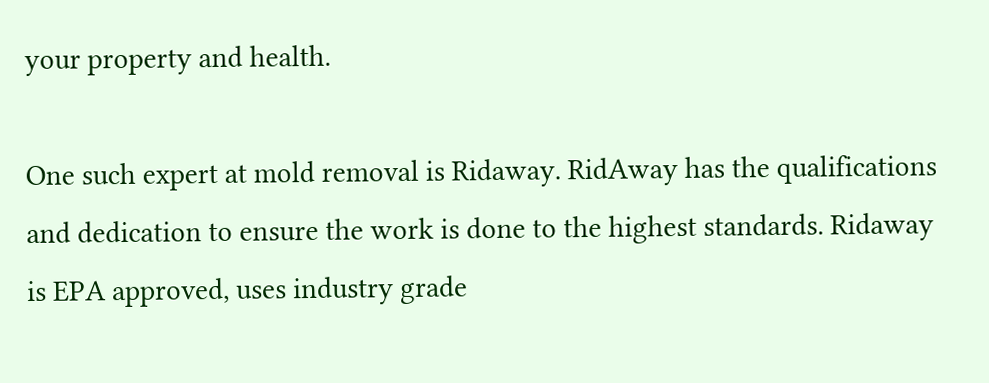your property and health.

One such expert at mold removal is Ridaway. RidAway has the qualifications and dedication to ensure the work is done to the highest standards. Ridaway is EPA approved, uses industry grade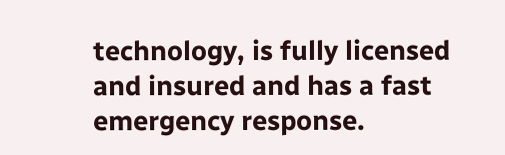technology, is fully licensed and insured and has a fast emergency response.